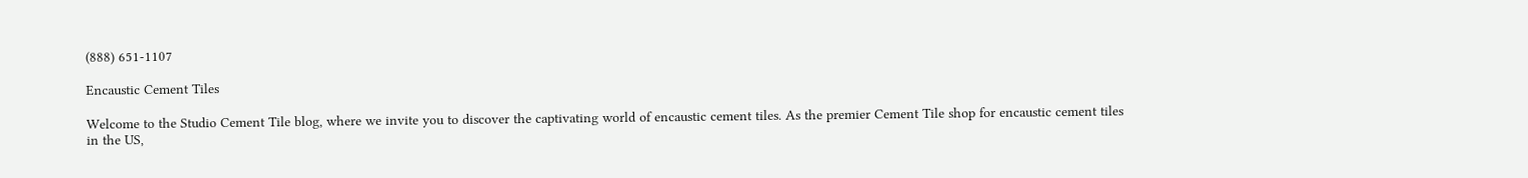(888) 651-1107

Encaustic Cement Tiles

Welcome to the Studio Cement Tile blog, where we invite you to discover the captivating world of encaustic cement tiles. As the premier Cement Tile shop for encaustic cement tiles in the US,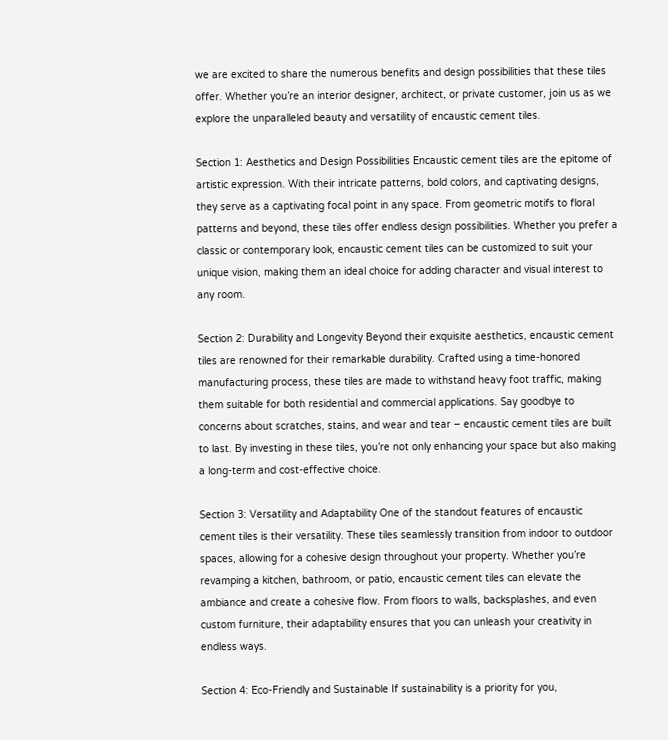we are excited to share the numerous benefits and design possibilities that these tiles offer. Whether you’re an interior designer, architect, or private customer, join us as we explore the unparalleled beauty and versatility of encaustic cement tiles.

Section 1: Aesthetics and Design Possibilities Encaustic cement tiles are the epitome of artistic expression. With their intricate patterns, bold colors, and captivating designs, they serve as a captivating focal point in any space. From geometric motifs to floral patterns and beyond, these tiles offer endless design possibilities. Whether you prefer a classic or contemporary look, encaustic cement tiles can be customized to suit your unique vision, making them an ideal choice for adding character and visual interest to any room.

Section 2: Durability and Longevity Beyond their exquisite aesthetics, encaustic cement tiles are renowned for their remarkable durability. Crafted using a time-honored manufacturing process, these tiles are made to withstand heavy foot traffic, making them suitable for both residential and commercial applications. Say goodbye to concerns about scratches, stains, and wear and tear – encaustic cement tiles are built to last. By investing in these tiles, you’re not only enhancing your space but also making a long-term and cost-effective choice.

Section 3: Versatility and Adaptability One of the standout features of encaustic cement tiles is their versatility. These tiles seamlessly transition from indoor to outdoor spaces, allowing for a cohesive design throughout your property. Whether you’re revamping a kitchen, bathroom, or patio, encaustic cement tiles can elevate the ambiance and create a cohesive flow. From floors to walls, backsplashes, and even custom furniture, their adaptability ensures that you can unleash your creativity in endless ways.

Section 4: Eco-Friendly and Sustainable If sustainability is a priority for you,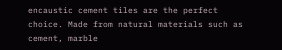encaustic cement tiles are the perfect choice. Made from natural materials such as cement, marble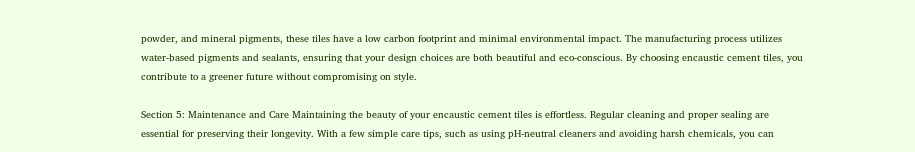powder, and mineral pigments, these tiles have a low carbon footprint and minimal environmental impact. The manufacturing process utilizes water-based pigments and sealants, ensuring that your design choices are both beautiful and eco-conscious. By choosing encaustic cement tiles, you contribute to a greener future without compromising on style.

Section 5: Maintenance and Care Maintaining the beauty of your encaustic cement tiles is effortless. Regular cleaning and proper sealing are essential for preserving their longevity. With a few simple care tips, such as using pH-neutral cleaners and avoiding harsh chemicals, you can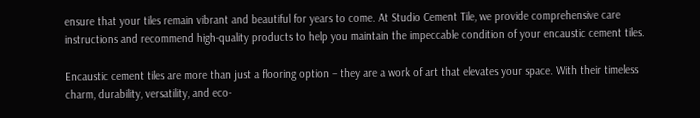ensure that your tiles remain vibrant and beautiful for years to come. At Studio Cement Tile, we provide comprehensive care instructions and recommend high-quality products to help you maintain the impeccable condition of your encaustic cement tiles.

Encaustic cement tiles are more than just a flooring option – they are a work of art that elevates your space. With their timeless charm, durability, versatility, and eco-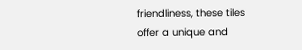friendliness, these tiles offer a unique and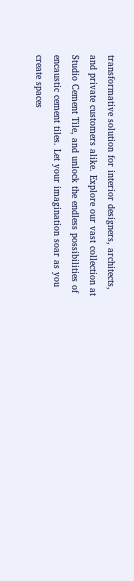transformative solution for interior designers, architects, and private customers alike. Explore our vast collection at Studio Cement Tile, and unlock the endless possibilities of encaustic cement tiles. Let your imagination soar as you create spaces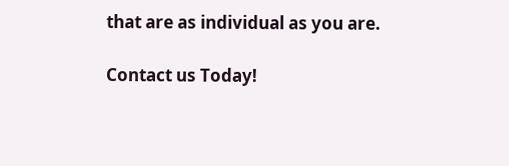that are as individual as you are.

Contact us Today!